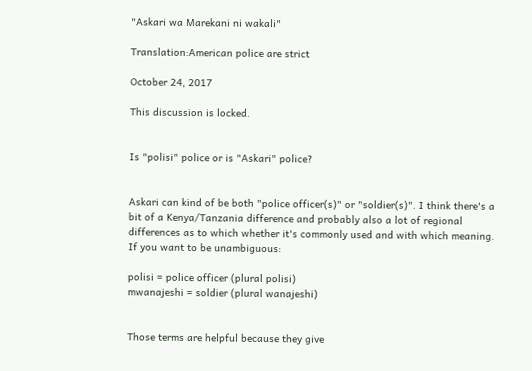"Askari wa Marekani ni wakali"

Translation:American police are strict

October 24, 2017

This discussion is locked.


Is "polisi" police or is "Askari" police?


Askari can kind of be both "police officer(s)" or "soldier(s)". I think there's a bit of a Kenya/Tanzania difference and probably also a lot of regional differences as to which whether it's commonly used and with which meaning. If you want to be unambiguous:

polisi = police officer (plural polisi)
mwanajeshi = soldier (plural wanajeshi)


Those terms are helpful because they give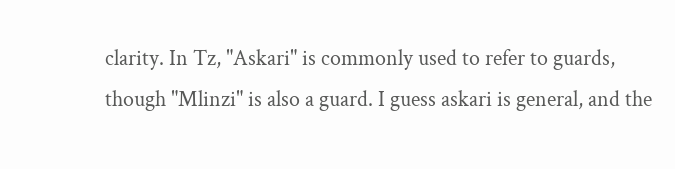clarity. In Tz, "Askari" is commonly used to refer to guards, though "Mlinzi" is also a guard. I guess askari is general, and the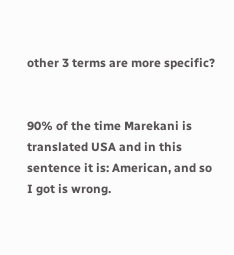other 3 terms are more specific?


90% of the time Marekani is translated USA and in this sentence it is: American, and so I got is wrong.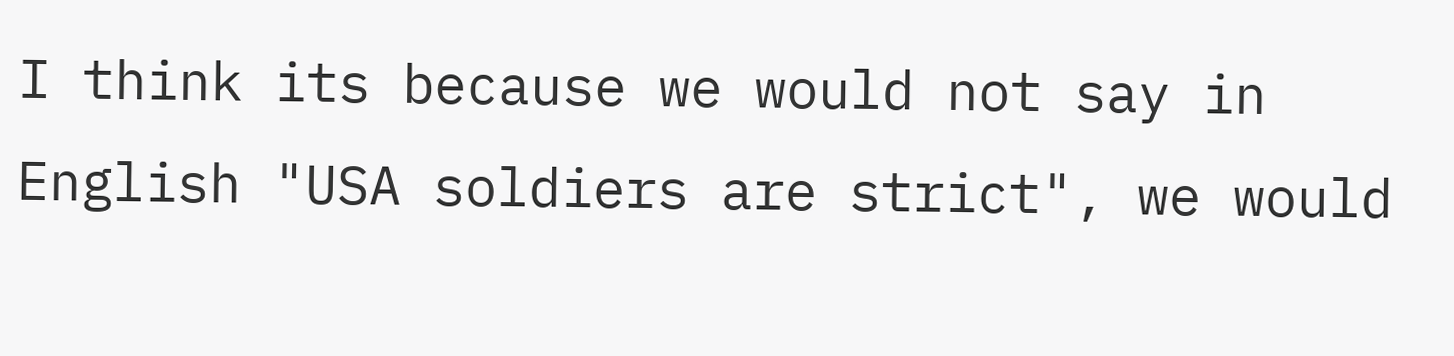I think its because we would not say in English "USA soldiers are strict", we would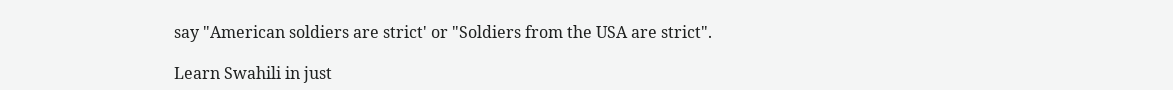say "American soldiers are strict' or "Soldiers from the USA are strict".

Learn Swahili in just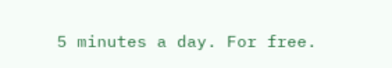5 minutes a day. For free.